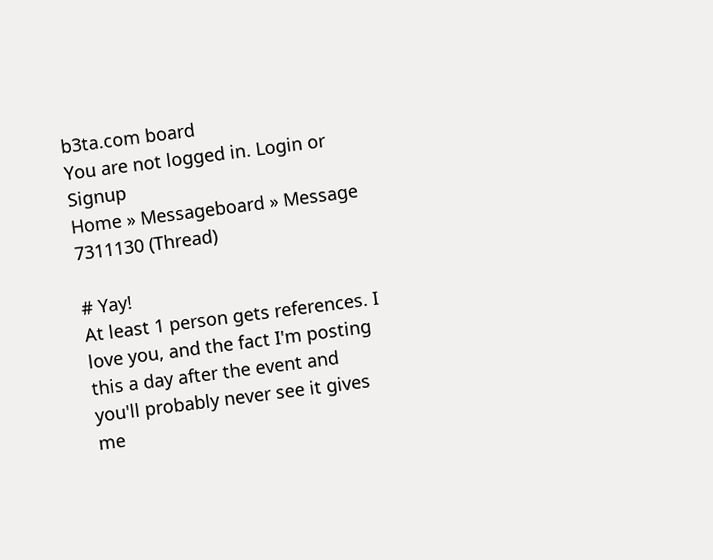b3ta.com board
You are not logged in. Login or Signup
Home » Messageboard » Message 7311130 (Thread)

# Yay!
At least 1 person gets references. I love you, and the fact I'm posting this a day after the event and you'll probably never see it gives me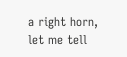a right horn, let me tell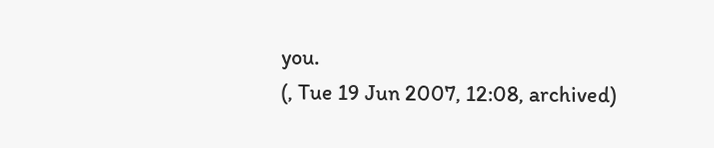you.
(, Tue 19 Jun 2007, 12:08, archived)